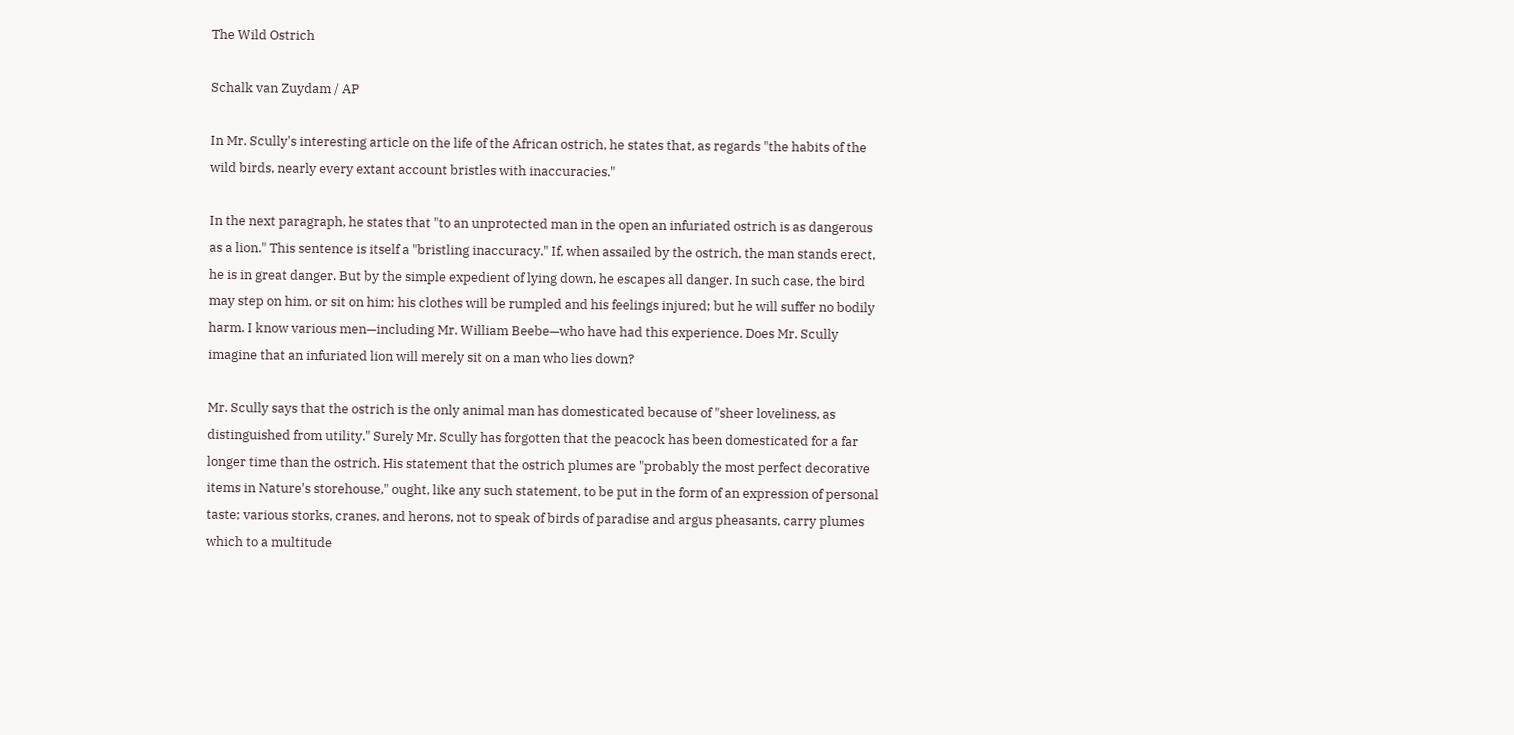The Wild Ostrich

Schalk van Zuydam / AP

In Mr. Scully's interesting article on the life of the African ostrich, he states that, as regards "the habits of the wild birds, nearly every extant account bristles with inaccuracies."

In the next paragraph, he states that "to an unprotected man in the open an infuriated ostrich is as dangerous as a lion." This sentence is itself a "bristling inaccuracy." If, when assailed by the ostrich, the man stands erect, he is in great danger. But by the simple expedient of lying down, he escapes all danger. In such case, the bird may step on him, or sit on him; his clothes will be rumpled and his feelings injured; but he will suffer no bodily harm. I know various men—including Mr. William Beebe—who have had this experience. Does Mr. Scully imagine that an infuriated lion will merely sit on a man who lies down?

Mr. Scully says that the ostrich is the only animal man has domesticated because of "sheer loveliness, as distinguished from utility." Surely Mr. Scully has forgotten that the peacock has been domesticated for a far longer time than the ostrich. His statement that the ostrich plumes are "probably the most perfect decorative items in Nature's storehouse," ought, like any such statement, to be put in the form of an expression of personal taste; various storks, cranes, and herons, not to speak of birds of paradise and argus pheasants, carry plumes which to a multitude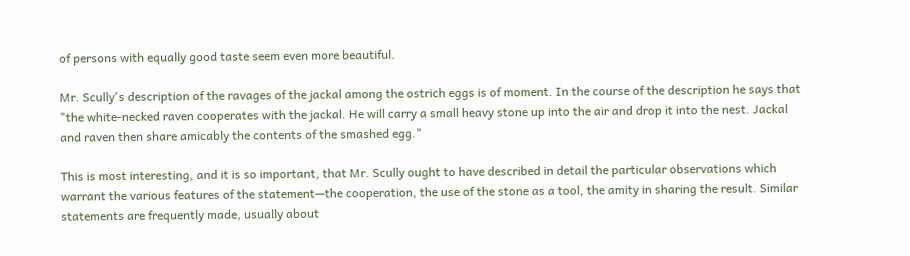of persons with equally good taste seem even more beautiful.

Mr. Scully's description of the ravages of the jackal among the ostrich eggs is of moment. In the course of the description he says that "the white-necked raven cooperates with the jackal. He will carry a small heavy stone up into the air and drop it into the nest. Jackal and raven then share amicably the contents of the smashed egg."

This is most interesting, and it is so important, that Mr. Scully ought to have described in detail the particular observations which warrant the various features of the statement—the cooperation, the use of the stone as a tool, the amity in sharing the result. Similar statements are frequently made, usually about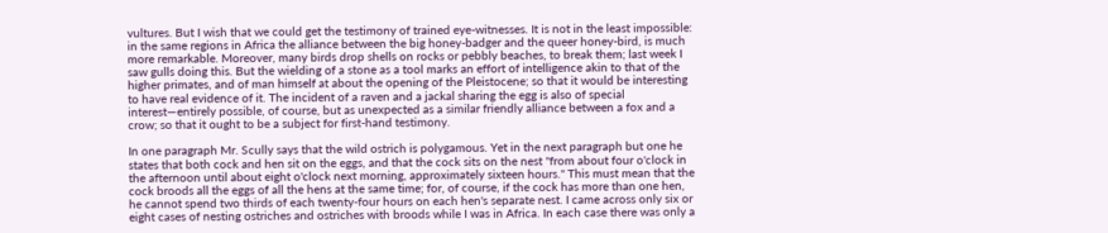vultures. But I wish that we could get the testimony of trained eye-witnesses. It is not in the least impossible: in the same regions in Africa the alliance between the big honey-badger and the queer honey-bird, is much more remarkable. Moreover, many birds drop shells on rocks or pebbly beaches, to break them; last week I saw gulls doing this. But the wielding of a stone as a tool marks an effort of intelligence akin to that of the higher primates, and of man himself at about the opening of the Pleistocene; so that it would be interesting to have real evidence of it. The incident of a raven and a jackal sharing the egg is also of special interest—entirely possible, of course, but as unexpected as a similar friendly alliance between a fox and a crow; so that it ought to be a subject for first-hand testimony.

In one paragraph Mr. Scully says that the wild ostrich is polygamous. Yet in the next paragraph but one he states that both cock and hen sit on the eggs, and that the cock sits on the nest "from about four o'clock in the afternoon until about eight o'clock next morning, approximately sixteen hours." This must mean that the cock broods all the eggs of all the hens at the same time; for, of course, if the cock has more than one hen, he cannot spend two thirds of each twenty-four hours on each hen's separate nest. I came across only six or eight cases of nesting ostriches and ostriches with broods while I was in Africa. In each case there was only a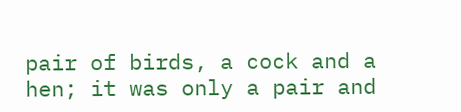pair of birds, a cock and a hen; it was only a pair and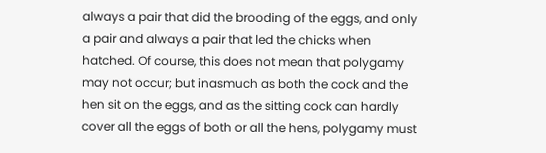always a pair that did the brooding of the eggs, and only a pair and always a pair that led the chicks when hatched. Of course, this does not mean that polygamy may not occur; but inasmuch as both the cock and the hen sit on the eggs, and as the sitting cock can hardly cover all the eggs of both or all the hens, polygamy must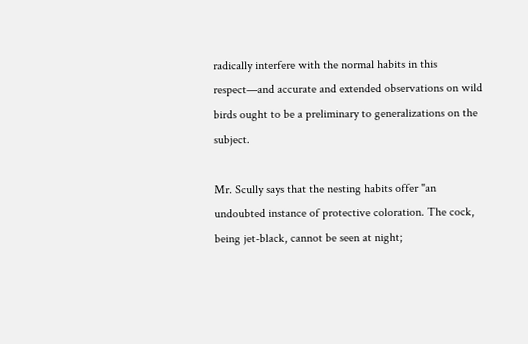radically interfere with the normal habits in this respect—and accurate and extended observations on wild birds ought to be a preliminary to generalizations on the subject.

Mr. Scully says that the nesting habits offer "an undoubted instance of protective coloration. The cock, being jet-black, cannot be seen at night;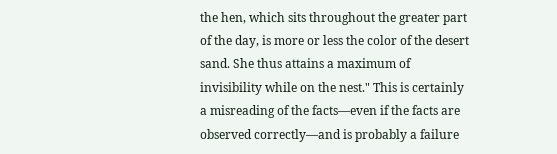the hen, which sits throughout the greater part of the day, is more or less the color of the desert sand. She thus attains a maximum of invisibility while on the nest." This is certainly a misreading of the facts—even if the facts are observed correctly—and is probably a failure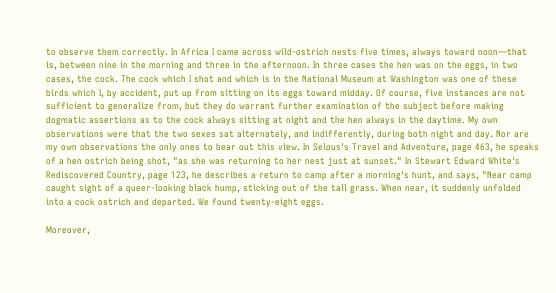to observe them correctly. In Africa I came across wild-ostrich nests five times, always toward noon—that is, between nine in the morning and three in the afternoon. In three cases the hen was on the eggs, in two cases, the cock. The cock which I shot and which is in the National Museum at Washington was one of these birds which I, by accident, put up from sitting on its eggs toward midday. Of course, five instances are not sufficient to generalize from, but they do warrant further examination of the subject before making dogmatic assertions as to the cock always sitting at night and the hen always in the daytime. My own observations were that the two sexes sat alternately, and indifferently, during both night and day. Nor are my own observations the only ones to bear out this view. In Selous's Travel and Adventure, page 463, he speaks of a hen ostrich being shot, "as she was returning to her nest just at sunset." In Stewart Edward White's Rediscovered Country, page 123, he describes a return to camp after a morning's hunt, and says, "Near camp caught sight of a queer-looking black hump, sticking out of the tall grass. When near, it suddenly unfolded into a cock ostrich and departed. We found twenty-eight eggs.

Moreover,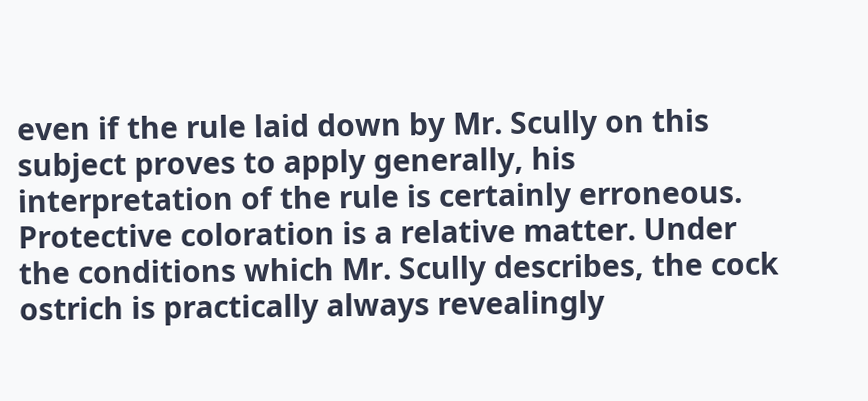even if the rule laid down by Mr. Scully on this subject proves to apply generally, his interpretation of the rule is certainly erroneous. Protective coloration is a relative matter. Under the conditions which Mr. Scully describes, the cock ostrich is practically always revealingly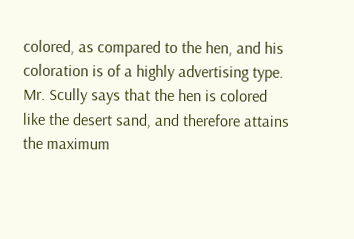colored, as compared to the hen, and his coloration is of a highly advertising type. Mr. Scully says that the hen is colored like the desert sand, and therefore attains the maximum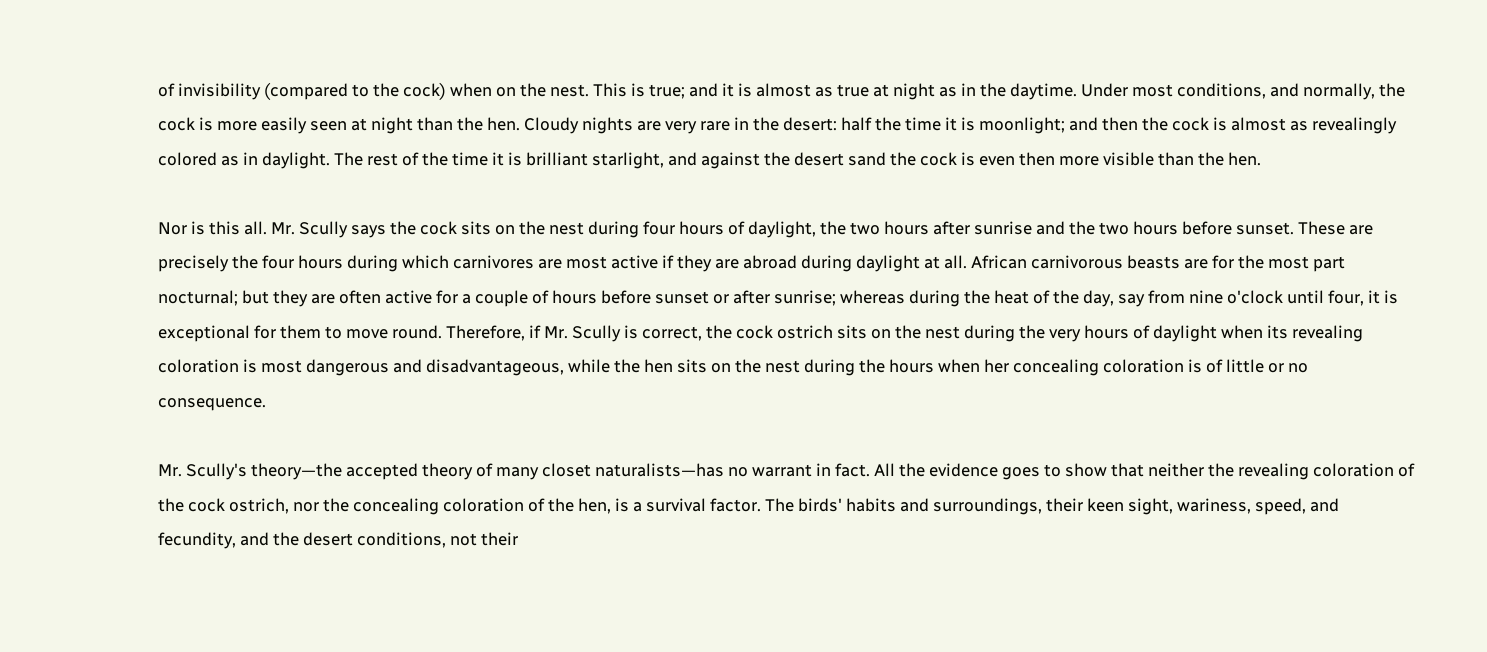of invisibility (compared to the cock) when on the nest. This is true; and it is almost as true at night as in the daytime. Under most conditions, and normally, the cock is more easily seen at night than the hen. Cloudy nights are very rare in the desert: half the time it is moonlight; and then the cock is almost as revealingly colored as in daylight. The rest of the time it is brilliant starlight, and against the desert sand the cock is even then more visible than the hen.

Nor is this all. Mr. Scully says the cock sits on the nest during four hours of daylight, the two hours after sunrise and the two hours before sunset. These are precisely the four hours during which carnivores are most active if they are abroad during daylight at all. African carnivorous beasts are for the most part nocturnal; but they are often active for a couple of hours before sunset or after sunrise; whereas during the heat of the day, say from nine o'clock until four, it is exceptional for them to move round. Therefore, if Mr. Scully is correct, the cock ostrich sits on the nest during the very hours of daylight when its revealing coloration is most dangerous and disadvantageous, while the hen sits on the nest during the hours when her concealing coloration is of little or no consequence.

Mr. Scully's theory—the accepted theory of many closet naturalists—has no warrant in fact. All the evidence goes to show that neither the revealing coloration of the cock ostrich, nor the concealing coloration of the hen, is a survival factor. The birds' habits and surroundings, their keen sight, wariness, speed, and fecundity, and the desert conditions, not their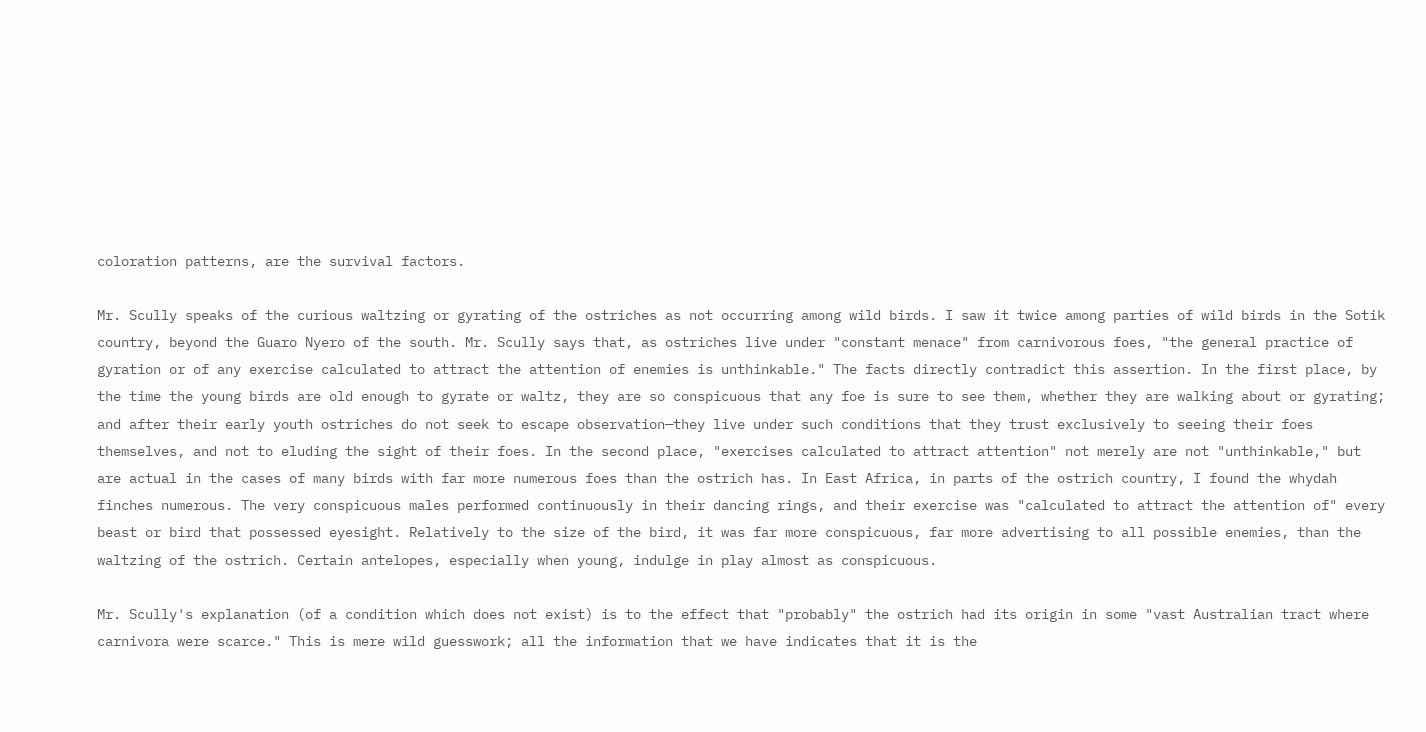coloration patterns, are the survival factors.

Mr. Scully speaks of the curious waltzing or gyrating of the ostriches as not occurring among wild birds. I saw it twice among parties of wild birds in the Sotik country, beyond the Guaro Nyero of the south. Mr. Scully says that, as ostriches live under "constant menace" from carnivorous foes, "the general practice of gyration or of any exercise calculated to attract the attention of enemies is unthinkable." The facts directly contradict this assertion. In the first place, by the time the young birds are old enough to gyrate or waltz, they are so conspicuous that any foe is sure to see them, whether they are walking about or gyrating; and after their early youth ostriches do not seek to escape observation—they live under such conditions that they trust exclusively to seeing their foes themselves, and not to eluding the sight of their foes. In the second place, "exercises calculated to attract attention" not merely are not "unthinkable," but are actual in the cases of many birds with far more numerous foes than the ostrich has. In East Africa, in parts of the ostrich country, I found the whydah finches numerous. The very conspicuous males performed continuously in their dancing rings, and their exercise was "calculated to attract the attention of" every beast or bird that possessed eyesight. Relatively to the size of the bird, it was far more conspicuous, far more advertising to all possible enemies, than the waltzing of the ostrich. Certain antelopes, especially when young, indulge in play almost as conspicuous.

Mr. Scully's explanation (of a condition which does not exist) is to the effect that "probably" the ostrich had its origin in some "vast Australian tract where carnivora were scarce." This is mere wild guesswork; all the information that we have indicates that it is the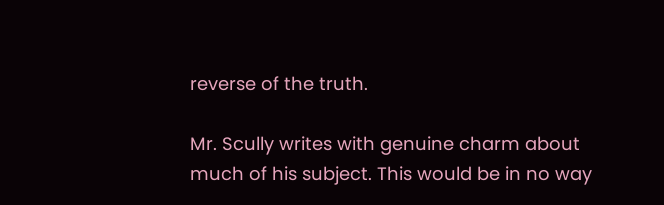reverse of the truth.

Mr. Scully writes with genuine charm about much of his subject. This would be in no way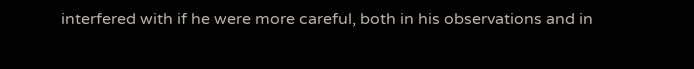interfered with if he were more careful, both in his observations and in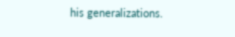his generalizations.